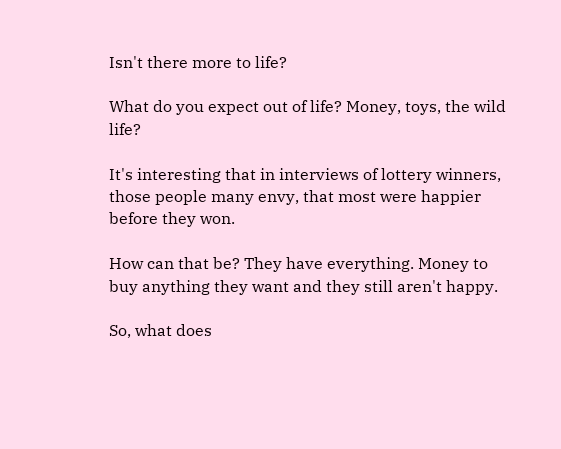Isn't there more to life?

What do you expect out of life? Money, toys, the wild life?

It's interesting that in interviews of lottery winners, those people many envy, that most were happier before they won.

How can that be? They have everything. Money to buy anything they want and they still aren't happy.

So, what does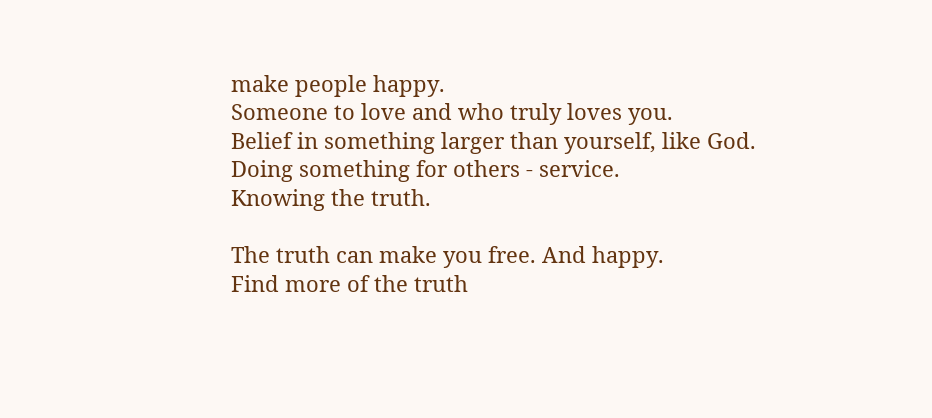make people happy.
Someone to love and who truly loves you.
Belief in something larger than yourself, like God.
Doing something for others - service.
Knowing the truth.

The truth can make you free. And happy.
Find more of the truth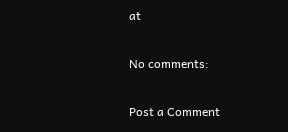at

No comments:

Post a Comment